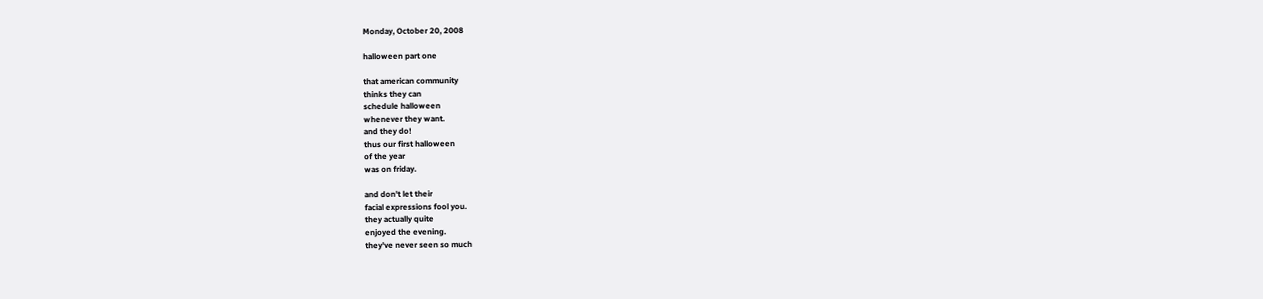Monday, October 20, 2008

halloween part one

that american community
thinks they can
schedule halloween
whenever they want.
and they do!
thus our first halloween
of the year
was on friday.

and don't let their
facial expressions fool you.
they actually quite
enjoyed the evening.
they've never seen so much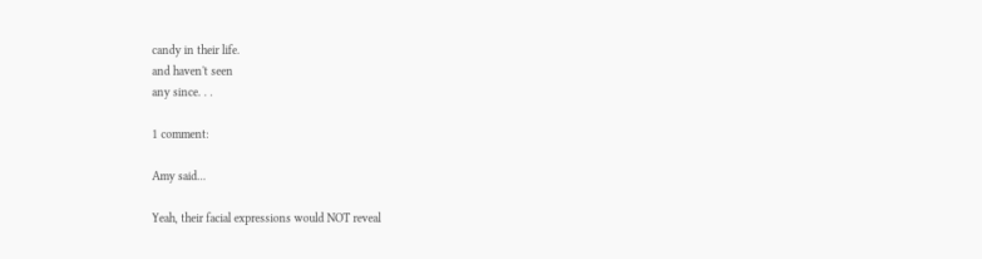candy in their life.
and haven't seen
any since. . .

1 comment:

Amy said...

Yeah, their facial expressions would NOT reveal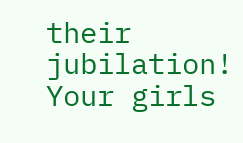their jubilation! Your girls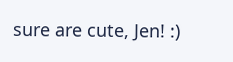sure are cute, Jen! :)